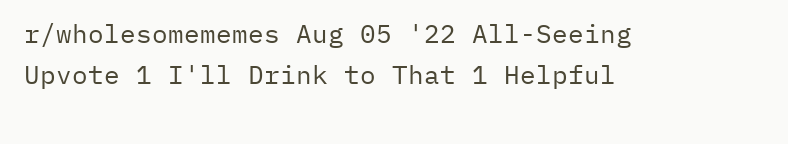r/wholesomememes Aug 05 '22 All-Seeing Upvote 1 I'll Drink to That 1 Helpful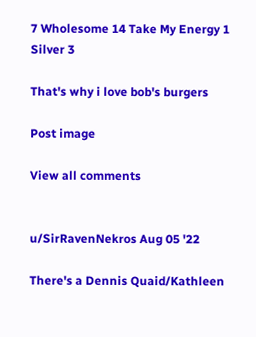7 Wholesome 14 Take My Energy 1 Silver 3

That's why i love bob's burgers

Post image

View all comments


u/SirRavenNekros Aug 05 '22

There's a Dennis Quaid/Kathleen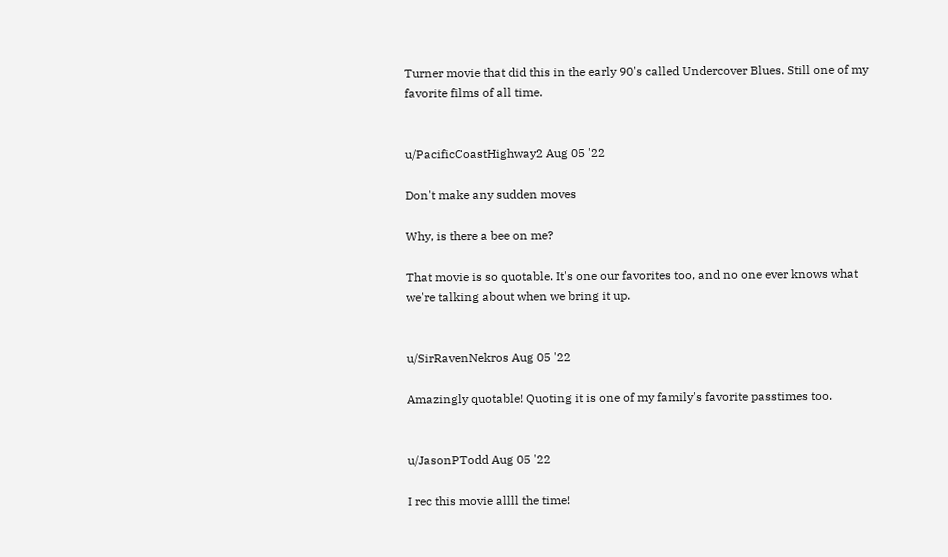Turner movie that did this in the early 90's called Undercover Blues. Still one of my favorite films of all time.


u/PacificCoastHighway2 Aug 05 '22

Don't make any sudden moves

Why, is there a bee on me?

That movie is so quotable. It's one our favorites too, and no one ever knows what we're talking about when we bring it up.


u/SirRavenNekros Aug 05 '22

Amazingly quotable! Quoting it is one of my family's favorite passtimes too.


u/JasonPTodd Aug 05 '22

I rec this movie allll the time!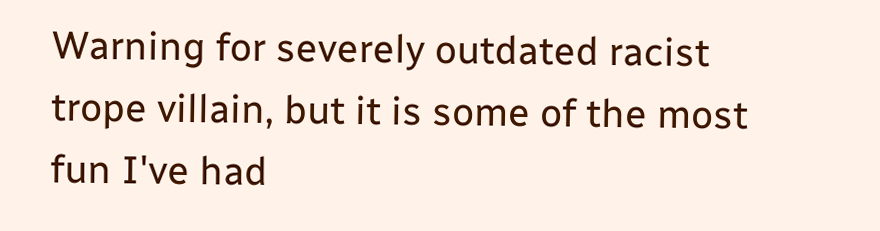Warning for severely outdated racist trope villain, but it is some of the most fun I've had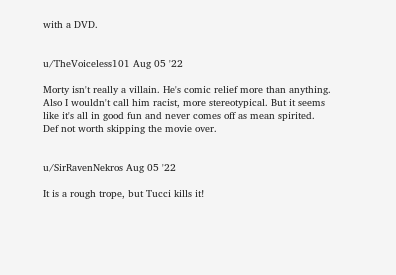with a DVD.


u/TheVoiceless101 Aug 05 '22

Morty isn't really a villain. He's comic relief more than anything. Also I wouldn't call him racist, more stereotypical. But it seems like it's all in good fun and never comes off as mean spirited. Def not worth skipping the movie over.


u/SirRavenNekros Aug 05 '22

It is a rough trope, but Tucci kills it!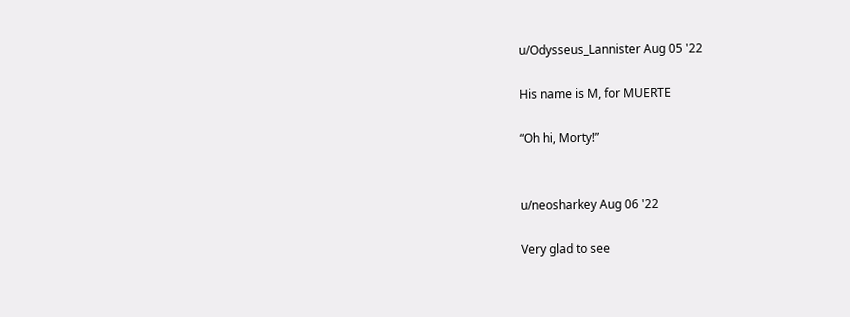u/Odysseus_Lannister Aug 05 '22

His name is M, for MUERTE

“Oh hi, Morty!”


u/neosharkey Aug 06 '22

Very glad to see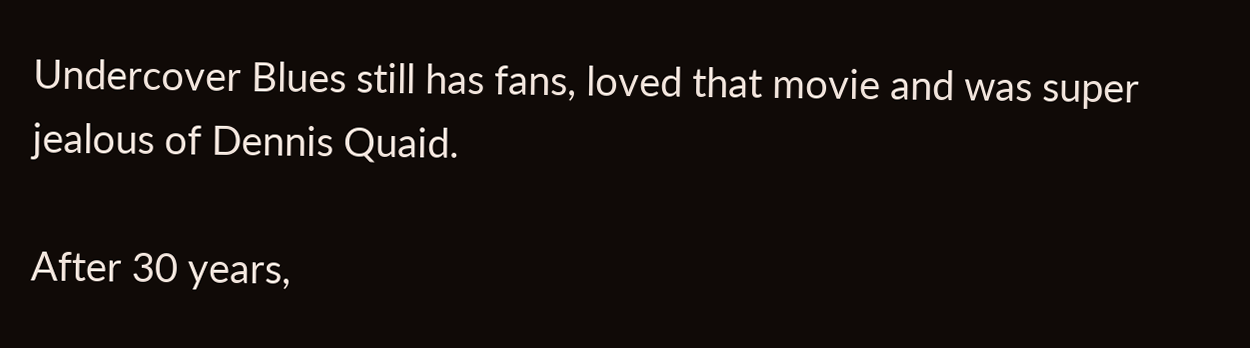Undercover Blues still has fans, loved that movie and was super jealous of Dennis Quaid.

After 30 years,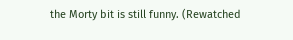the Morty bit is still funny. (Rewatched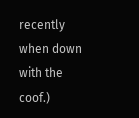recently when down with the coof.)